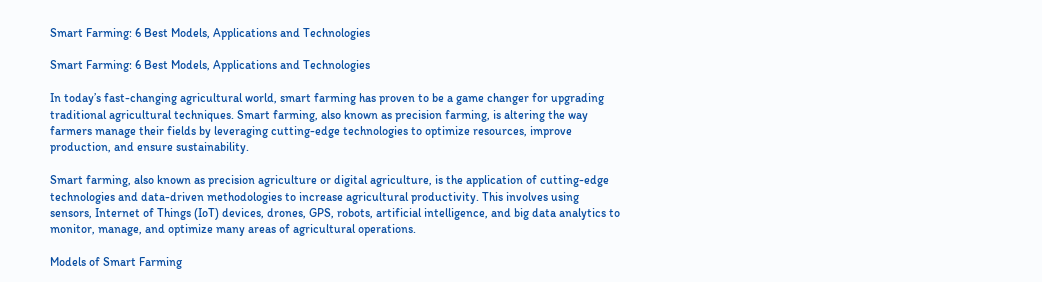Smart Farming: 6 Best Models, Applications and Technologies

Smart Farming: 6 Best Models, Applications and Technologies

In today’s fast-changing agricultural world, smart farming has proven to be a game changer for upgrading traditional agricultural techniques. Smart farming, also known as precision farming, is altering the way farmers manage their fields by leveraging cutting-edge technologies to optimize resources, improve production, and ensure sustainability.

Smart farming, also known as precision agriculture or digital agriculture, is the application of cutting-edge technologies and data-driven methodologies to increase agricultural productivity. This involves using sensors, Internet of Things (IoT) devices, drones, GPS, robots, artificial intelligence, and big data analytics to monitor, manage, and optimize many areas of agricultural operations.

Models of Smart Farming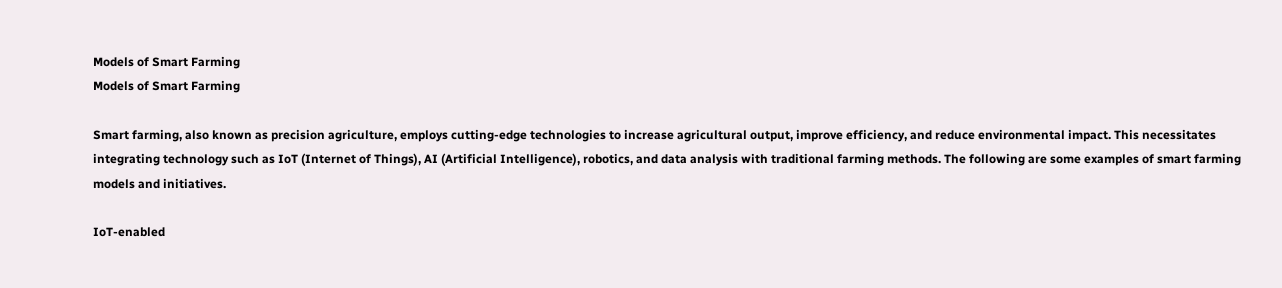Models of Smart Farming
Models of Smart Farming

Smart farming, also known as precision agriculture, employs cutting-edge technologies to increase agricultural output, improve efficiency, and reduce environmental impact. This necessitates integrating technology such as IoT (Internet of Things), AI (Artificial Intelligence), robotics, and data analysis with traditional farming methods. The following are some examples of smart farming models and initiatives.

IoT-enabled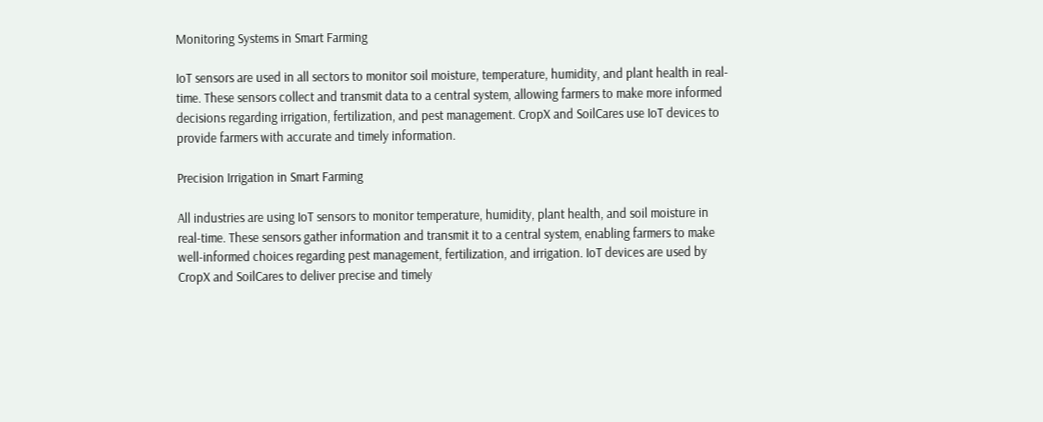Monitoring Systems in Smart Farming

IoT sensors are used in all sectors to monitor soil moisture, temperature, humidity, and plant health in real-time. These sensors collect and transmit data to a central system, allowing farmers to make more informed decisions regarding irrigation, fertilization, and pest management. CropX and SoilCares use IoT devices to provide farmers with accurate and timely information.

Precision Irrigation in Smart Farming

All industries are using IoT sensors to monitor temperature, humidity, plant health, and soil moisture in real-time. These sensors gather information and transmit it to a central system, enabling farmers to make well-informed choices regarding pest management, fertilization, and irrigation. IoT devices are used by CropX and SoilCares to deliver precise and timely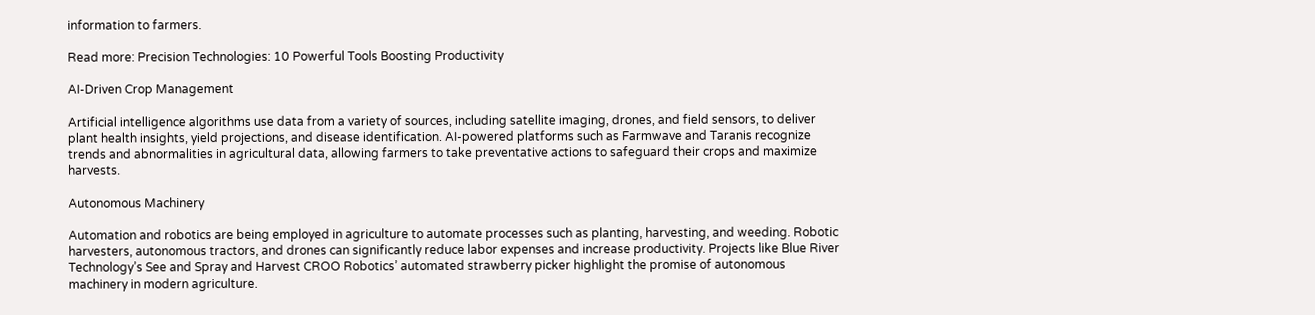information to farmers.

Read more: Precision Technologies: 10 Powerful Tools Boosting Productivity

AI-Driven Crop Management

Artificial intelligence algorithms use data from a variety of sources, including satellite imaging, drones, and field sensors, to deliver plant health insights, yield projections, and disease identification. AI-powered platforms such as Farmwave and Taranis recognize trends and abnormalities in agricultural data, allowing farmers to take preventative actions to safeguard their crops and maximize harvests.

Autonomous Machinery

Automation and robotics are being employed in agriculture to automate processes such as planting, harvesting, and weeding. Robotic harvesters, autonomous tractors, and drones can significantly reduce labor expenses and increase productivity. Projects like Blue River Technology’s See and Spray and Harvest CROO Robotics’ automated strawberry picker highlight the promise of autonomous machinery in modern agriculture.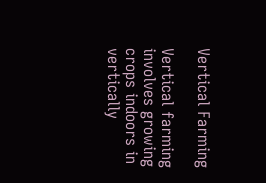Vertical Farming

Vertical farming involves growing crops indoors in vertically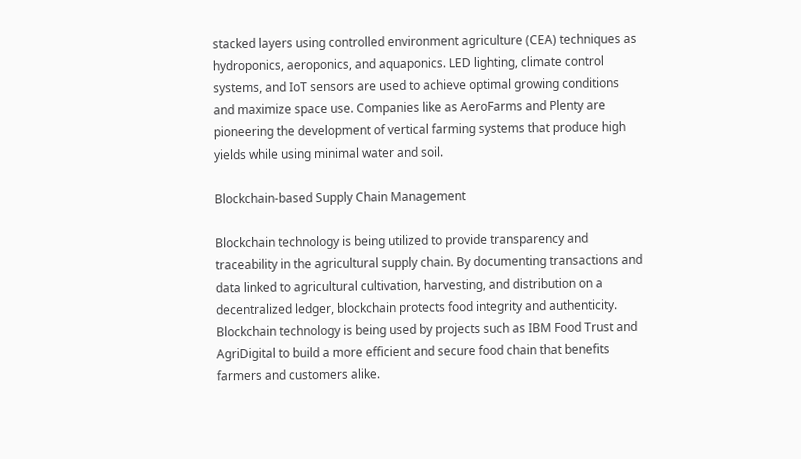stacked layers using controlled environment agriculture (CEA) techniques as hydroponics, aeroponics, and aquaponics. LED lighting, climate control systems, and IoT sensors are used to achieve optimal growing conditions and maximize space use. Companies like as AeroFarms and Plenty are pioneering the development of vertical farming systems that produce high yields while using minimal water and soil.

Blockchain-based Supply Chain Management

Blockchain technology is being utilized to provide transparency and traceability in the agricultural supply chain. By documenting transactions and data linked to agricultural cultivation, harvesting, and distribution on a decentralized ledger, blockchain protects food integrity and authenticity. Blockchain technology is being used by projects such as IBM Food Trust and AgriDigital to build a more efficient and secure food chain that benefits farmers and customers alike.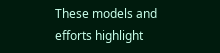These models and efforts highlight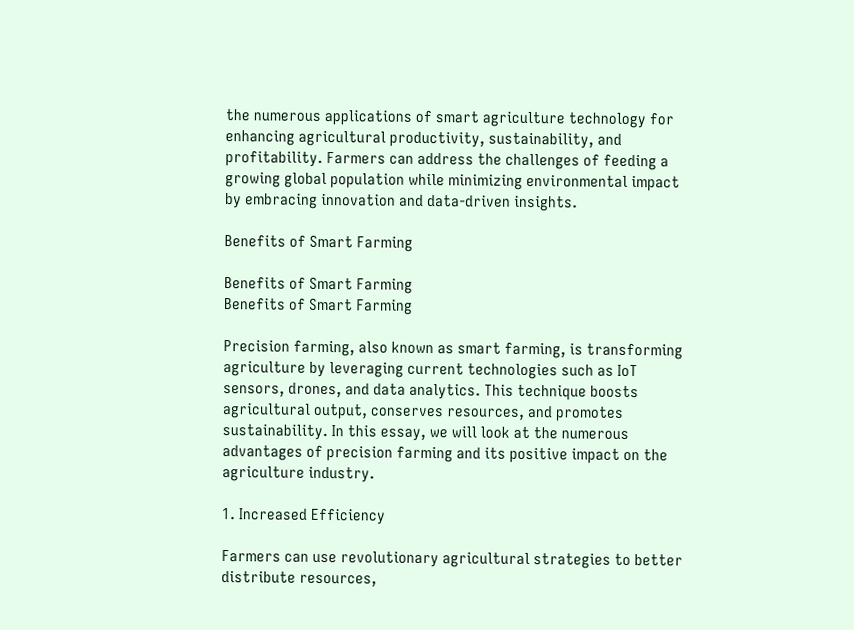the numerous applications of smart agriculture technology for enhancing agricultural productivity, sustainability, and profitability. Farmers can address the challenges of feeding a growing global population while minimizing environmental impact by embracing innovation and data-driven insights.

Benefits of Smart Farming

Benefits of Smart Farming
Benefits of Smart Farming

Precision farming, also known as smart farming, is transforming agriculture by leveraging current technologies such as IoT sensors, drones, and data analytics. This technique boosts agricultural output, conserves resources, and promotes sustainability. In this essay, we will look at the numerous advantages of precision farming and its positive impact on the agriculture industry.

1. Increased Efficiency

Farmers can use revolutionary agricultural strategies to better distribute resources,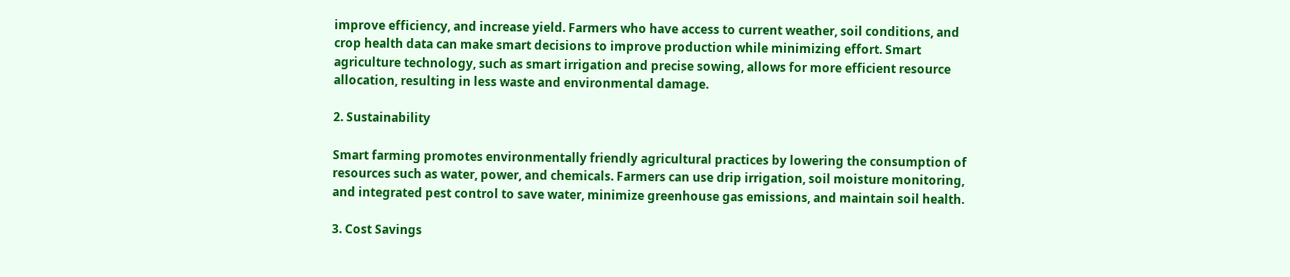improve efficiency, and increase yield. Farmers who have access to current weather, soil conditions, and crop health data can make smart decisions to improve production while minimizing effort. Smart agriculture technology, such as smart irrigation and precise sowing, allows for more efficient resource allocation, resulting in less waste and environmental damage.

2. Sustainability

Smart farming promotes environmentally friendly agricultural practices by lowering the consumption of resources such as water, power, and chemicals. Farmers can use drip irrigation, soil moisture monitoring, and integrated pest control to save water, minimize greenhouse gas emissions, and maintain soil health.

3. Cost Savings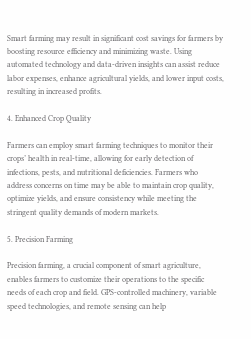Smart farming may result in significant cost savings for farmers by boosting resource efficiency and minimizing waste. Using automated technology and data-driven insights can assist reduce labor expenses, enhance agricultural yields, and lower input costs, resulting in increased profits.

4. Enhanced Crop Quality

Farmers can employ smart farming techniques to monitor their crops’ health in real-time, allowing for early detection of infections, pests, and nutritional deficiencies. Farmers who address concerns on time may be able to maintain crop quality, optimize yields, and ensure consistency while meeting the stringent quality demands of modern markets.

5. Precision Farming

Precision farming, a crucial component of smart agriculture, enables farmers to customize their operations to the specific needs of each crop and field. GPS-controlled machinery, variable speed technologies, and remote sensing can help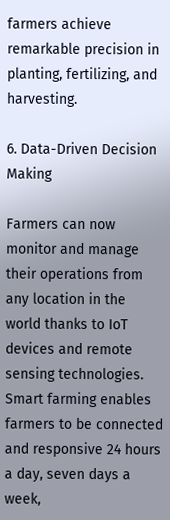farmers achieve remarkable precision in planting, fertilizing, and harvesting.

6. Data-Driven Decision Making

Farmers can now monitor and manage their operations from any location in the world thanks to IoT devices and remote sensing technologies. Smart farming enables farmers to be connected and responsive 24 hours a day, seven days a week,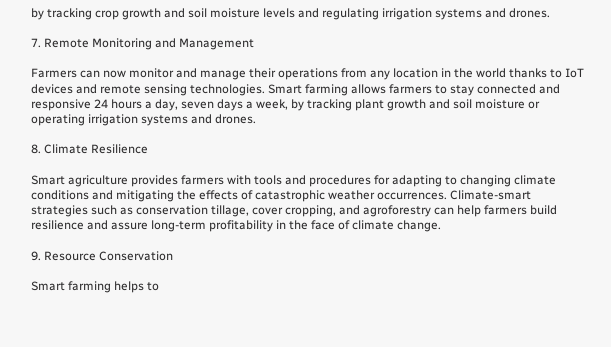by tracking crop growth and soil moisture levels and regulating irrigation systems and drones.

7. Remote Monitoring and Management

Farmers can now monitor and manage their operations from any location in the world thanks to IoT devices and remote sensing technologies. Smart farming allows farmers to stay connected and responsive 24 hours a day, seven days a week, by tracking plant growth and soil moisture or operating irrigation systems and drones.

8. Climate Resilience

Smart agriculture provides farmers with tools and procedures for adapting to changing climate conditions and mitigating the effects of catastrophic weather occurrences. Climate-smart strategies such as conservation tillage, cover cropping, and agroforestry can help farmers build resilience and assure long-term profitability in the face of climate change.

9. Resource Conservation

Smart farming helps to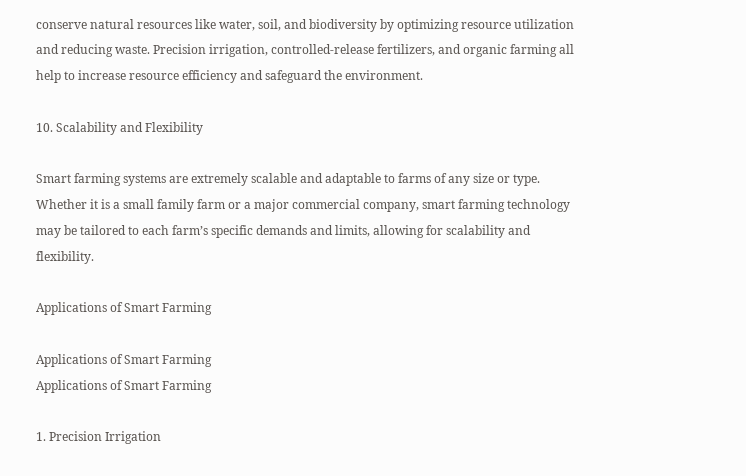conserve natural resources like water, soil, and biodiversity by optimizing resource utilization and reducing waste. Precision irrigation, controlled-release fertilizers, and organic farming all help to increase resource efficiency and safeguard the environment.

10. Scalability and Flexibility

Smart farming systems are extremely scalable and adaptable to farms of any size or type. Whether it is a small family farm or a major commercial company, smart farming technology may be tailored to each farm’s specific demands and limits, allowing for scalability and flexibility.

Applications of Smart Farming

Applications of Smart Farming
Applications of Smart Farming

1. Precision Irrigation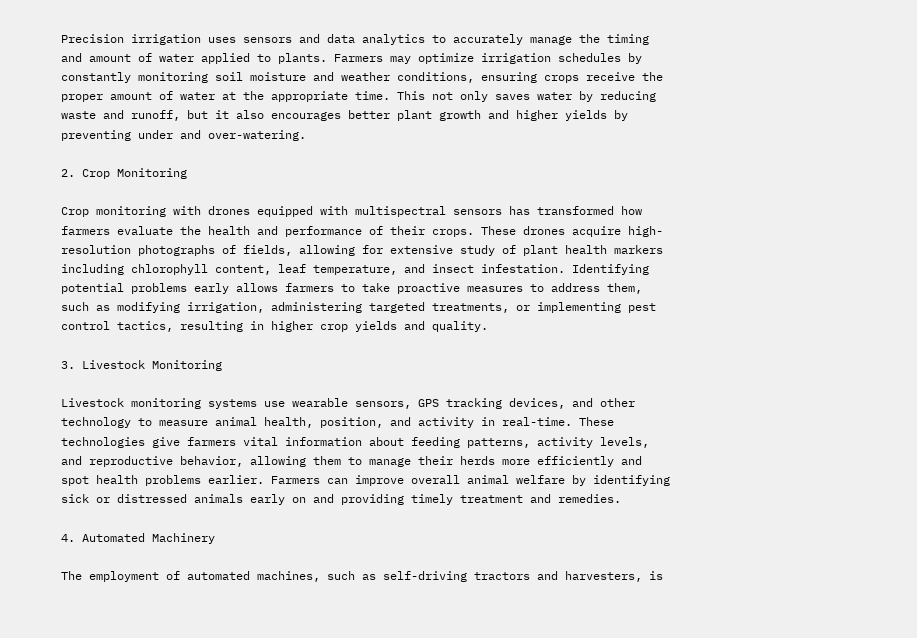Precision irrigation uses sensors and data analytics to accurately manage the timing and amount of water applied to plants. Farmers may optimize irrigation schedules by constantly monitoring soil moisture and weather conditions, ensuring crops receive the proper amount of water at the appropriate time. This not only saves water by reducing waste and runoff, but it also encourages better plant growth and higher yields by preventing under and over-watering.

2. Crop Monitoring

Crop monitoring with drones equipped with multispectral sensors has transformed how farmers evaluate the health and performance of their crops. These drones acquire high-resolution photographs of fields, allowing for extensive study of plant health markers including chlorophyll content, leaf temperature, and insect infestation. Identifying potential problems early allows farmers to take proactive measures to address them, such as modifying irrigation, administering targeted treatments, or implementing pest control tactics, resulting in higher crop yields and quality.

3. Livestock Monitoring

Livestock monitoring systems use wearable sensors, GPS tracking devices, and other technology to measure animal health, position, and activity in real-time. These technologies give farmers vital information about feeding patterns, activity levels, and reproductive behavior, allowing them to manage their herds more efficiently and spot health problems earlier. Farmers can improve overall animal welfare by identifying sick or distressed animals early on and providing timely treatment and remedies.

4. Automated Machinery

The employment of automated machines, such as self-driving tractors and harvesters, is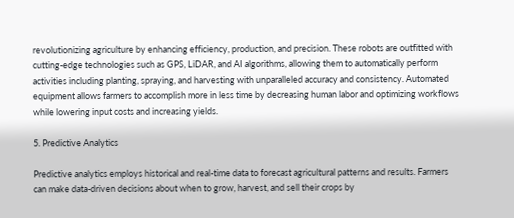revolutionizing agriculture by enhancing efficiency, production, and precision. These robots are outfitted with cutting-edge technologies such as GPS, LiDAR, and AI algorithms, allowing them to automatically perform activities including planting, spraying, and harvesting with unparalleled accuracy and consistency. Automated equipment allows farmers to accomplish more in less time by decreasing human labor and optimizing workflows while lowering input costs and increasing yields.

5. Predictive Analytics

Predictive analytics employs historical and real-time data to forecast agricultural patterns and results. Farmers can make data-driven decisions about when to grow, harvest, and sell their crops by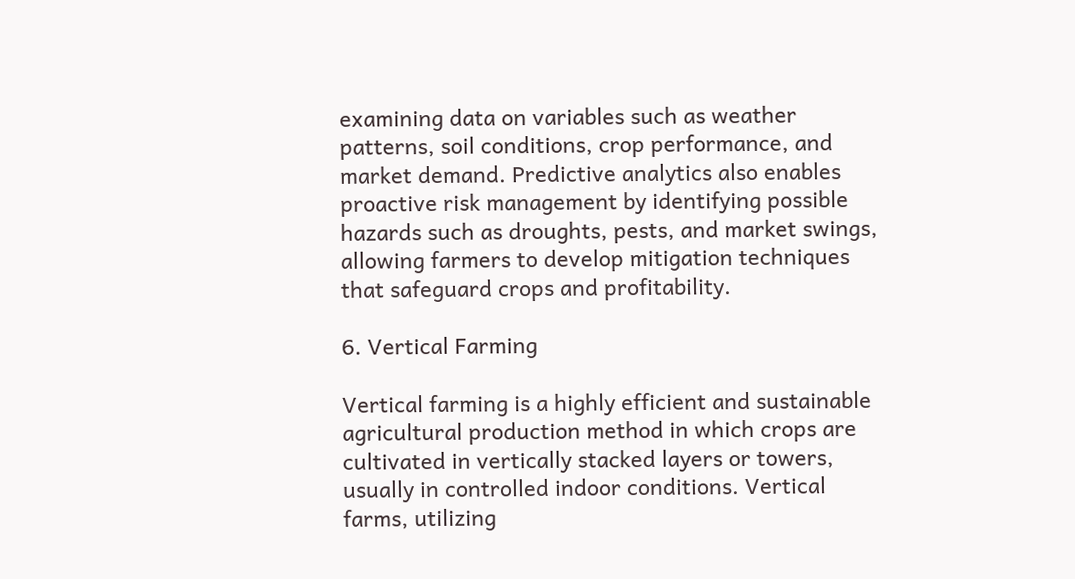examining data on variables such as weather patterns, soil conditions, crop performance, and market demand. Predictive analytics also enables proactive risk management by identifying possible hazards such as droughts, pests, and market swings, allowing farmers to develop mitigation techniques that safeguard crops and profitability.

6. Vertical Farming

Vertical farming is a highly efficient and sustainable agricultural production method in which crops are cultivated in vertically stacked layers or towers, usually in controlled indoor conditions. Vertical farms, utilizing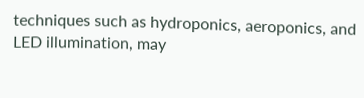techniques such as hydroponics, aeroponics, and LED illumination, may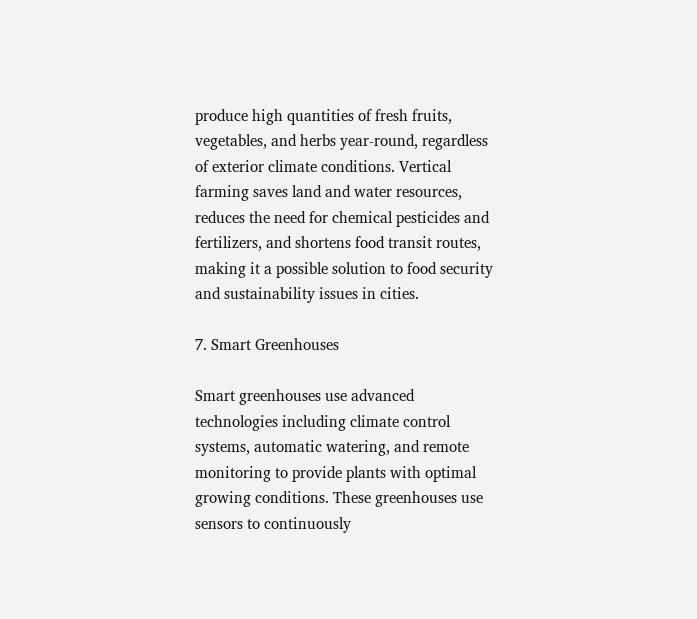produce high quantities of fresh fruits, vegetables, and herbs year-round, regardless of exterior climate conditions. Vertical farming saves land and water resources, reduces the need for chemical pesticides and fertilizers, and shortens food transit routes, making it a possible solution to food security and sustainability issues in cities.

7. Smart Greenhouses

Smart greenhouses use advanced technologies including climate control systems, automatic watering, and remote monitoring to provide plants with optimal growing conditions. These greenhouses use sensors to continuously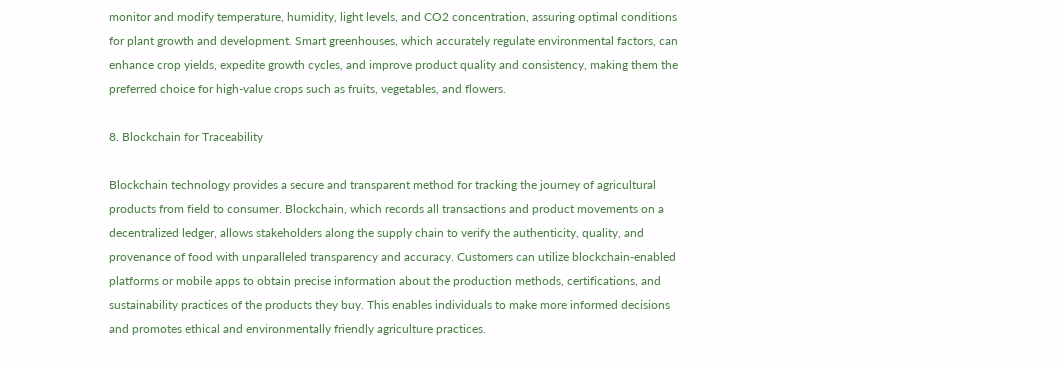monitor and modify temperature, humidity, light levels, and CO2 concentration, assuring optimal conditions for plant growth and development. Smart greenhouses, which accurately regulate environmental factors, can enhance crop yields, expedite growth cycles, and improve product quality and consistency, making them the preferred choice for high-value crops such as fruits, vegetables, and flowers.

8. Blockchain for Traceability

Blockchain technology provides a secure and transparent method for tracking the journey of agricultural products from field to consumer. Blockchain, which records all transactions and product movements on a decentralized ledger, allows stakeholders along the supply chain to verify the authenticity, quality, and provenance of food with unparalleled transparency and accuracy. Customers can utilize blockchain-enabled platforms or mobile apps to obtain precise information about the production methods, certifications, and sustainability practices of the products they buy. This enables individuals to make more informed decisions and promotes ethical and environmentally friendly agriculture practices.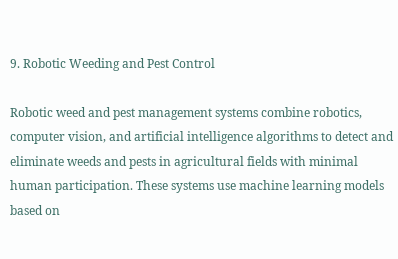9. Robotic Weeding and Pest Control

Robotic weed and pest management systems combine robotics, computer vision, and artificial intelligence algorithms to detect and eliminate weeds and pests in agricultural fields with minimal human participation. These systems use machine learning models based on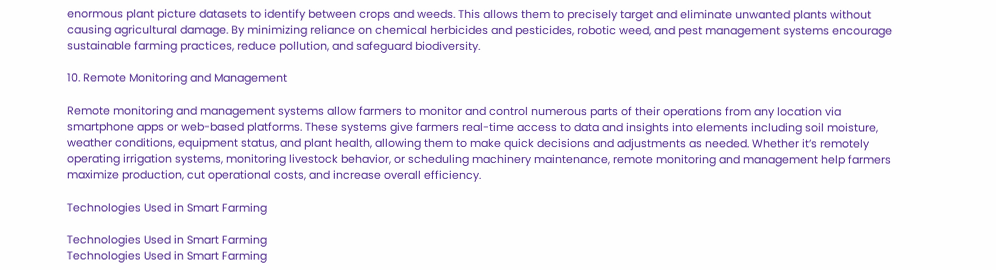enormous plant picture datasets to identify between crops and weeds. This allows them to precisely target and eliminate unwanted plants without causing agricultural damage. By minimizing reliance on chemical herbicides and pesticides, robotic weed, and pest management systems encourage sustainable farming practices, reduce pollution, and safeguard biodiversity.

10. Remote Monitoring and Management

Remote monitoring and management systems allow farmers to monitor and control numerous parts of their operations from any location via smartphone apps or web-based platforms. These systems give farmers real-time access to data and insights into elements including soil moisture, weather conditions, equipment status, and plant health, allowing them to make quick decisions and adjustments as needed. Whether it’s remotely operating irrigation systems, monitoring livestock behavior, or scheduling machinery maintenance, remote monitoring and management help farmers maximize production, cut operational costs, and increase overall efficiency.

Technologies Used in Smart Farming

Technologies Used in Smart Farming
Technologies Used in Smart Farming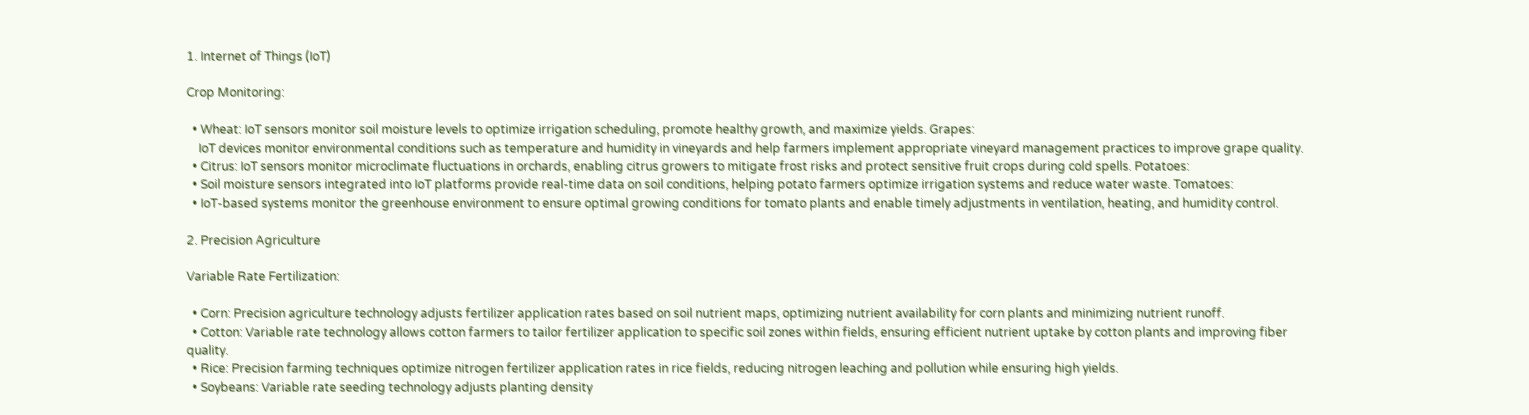1. Internet of Things (IoT)

Crop Monitoring:

  • Wheat: IoT sensors monitor soil moisture levels to optimize irrigation scheduling, promote healthy growth, and maximize yields. Grapes:
    IoT devices monitor environmental conditions such as temperature and humidity in vineyards and help farmers implement appropriate vineyard management practices to improve grape quality.
  • Citrus: IoT sensors monitor microclimate fluctuations in orchards, enabling citrus growers to mitigate frost risks and protect sensitive fruit crops during cold spells. Potatoes:
  • Soil moisture sensors integrated into IoT platforms provide real-time data on soil conditions, helping potato farmers optimize irrigation systems and reduce water waste. Tomatoes:
  • IoT-based systems monitor the greenhouse environment to ensure optimal growing conditions for tomato plants and enable timely adjustments in ventilation, heating, and humidity control.

2. Precision Agriculture

Variable Rate Fertilization:

  • Corn: Precision agriculture technology adjusts fertilizer application rates based on soil nutrient maps, optimizing nutrient availability for corn plants and minimizing nutrient runoff.
  • Cotton: Variable rate technology allows cotton farmers to tailor fertilizer application to specific soil zones within fields, ensuring efficient nutrient uptake by cotton plants and improving fiber quality.
  • Rice: Precision farming techniques optimize nitrogen fertilizer application rates in rice fields, reducing nitrogen leaching and pollution while ensuring high yields.
  • Soybeans: Variable rate seeding technology adjusts planting density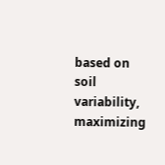based on soil variability, maximizing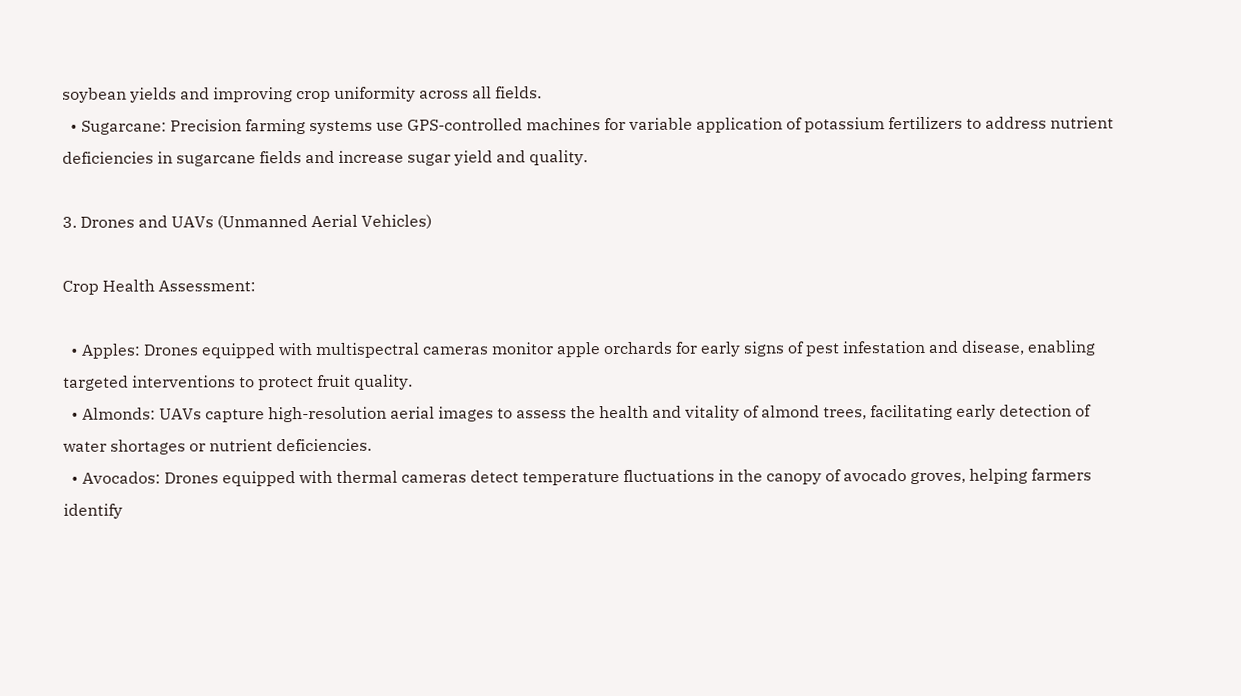soybean yields and improving crop uniformity across all fields.
  • Sugarcane: Precision farming systems use GPS-controlled machines for variable application of potassium fertilizers to address nutrient deficiencies in sugarcane fields and increase sugar yield and quality.

3. Drones and UAVs (Unmanned Aerial Vehicles)

Crop Health Assessment:

  • Apples: Drones equipped with multispectral cameras monitor apple orchards for early signs of pest infestation and disease, enabling targeted interventions to protect fruit quality.
  • Almonds: UAVs capture high-resolution aerial images to assess the health and vitality of almond trees, facilitating early detection of water shortages or nutrient deficiencies.
  • Avocados: Drones equipped with thermal cameras detect temperature fluctuations in the canopy of avocado groves, helping farmers identify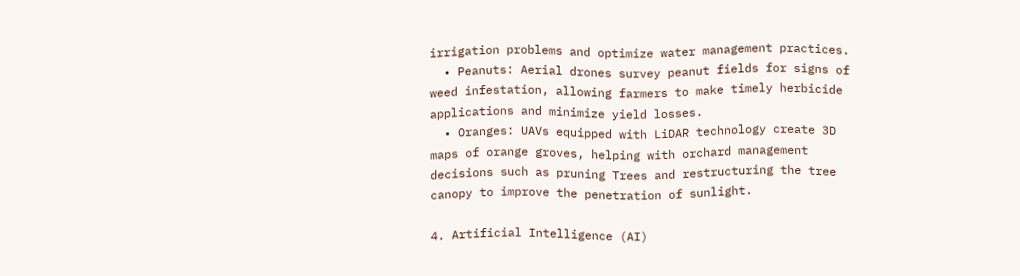irrigation problems and optimize water management practices.
  • Peanuts: Aerial drones survey peanut fields for signs of weed infestation, allowing farmers to make timely herbicide applications and minimize yield losses.
  • Oranges: UAVs equipped with LiDAR technology create 3D maps of orange groves, helping with orchard management decisions such as pruning Trees and restructuring the tree canopy to improve the penetration of sunlight.

4. Artificial Intelligence (AI)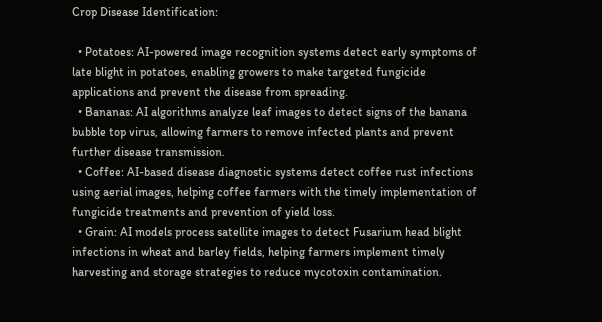Crop Disease Identification:

  • Potatoes: AI-powered image recognition systems detect early symptoms of late blight in potatoes, enabling growers to make targeted fungicide applications and prevent the disease from spreading.
  • Bananas: AI algorithms analyze leaf images to detect signs of the banana bubble top virus, allowing farmers to remove infected plants and prevent further disease transmission.
  • Coffee: AI-based disease diagnostic systems detect coffee rust infections using aerial images, helping coffee farmers with the timely implementation of fungicide treatments and prevention of yield loss.
  • Grain: AI models process satellite images to detect Fusarium head blight infections in wheat and barley fields, helping farmers implement timely harvesting and storage strategies to reduce mycotoxin contamination.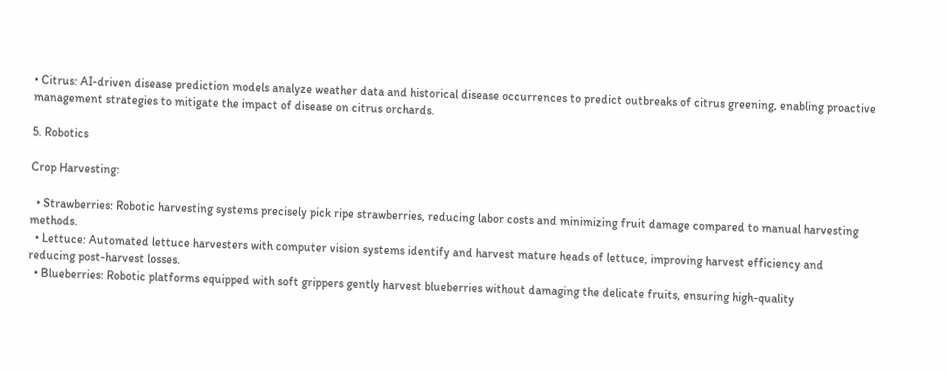• Citrus: AI-driven disease prediction models analyze weather data and historical disease occurrences to predict outbreaks of citrus greening, enabling proactive management strategies to mitigate the impact of disease on citrus orchards.

5. Robotics

Crop Harvesting:

  • Strawberries: Robotic harvesting systems precisely pick ripe strawberries, reducing labor costs and minimizing fruit damage compared to manual harvesting methods.
  • Lettuce: Automated lettuce harvesters with computer vision systems identify and harvest mature heads of lettuce, improving harvest efficiency and reducing post-harvest losses.
  • Blueberries: Robotic platforms equipped with soft grippers gently harvest blueberries without damaging the delicate fruits, ensuring high-quality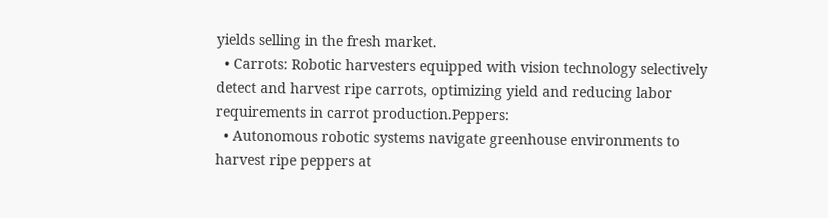yields selling in the fresh market.
  • Carrots: Robotic harvesters equipped with vision technology selectively detect and harvest ripe carrots, optimizing yield and reducing labor requirements in carrot production.Peppers:
  • Autonomous robotic systems navigate greenhouse environments to harvest ripe peppers at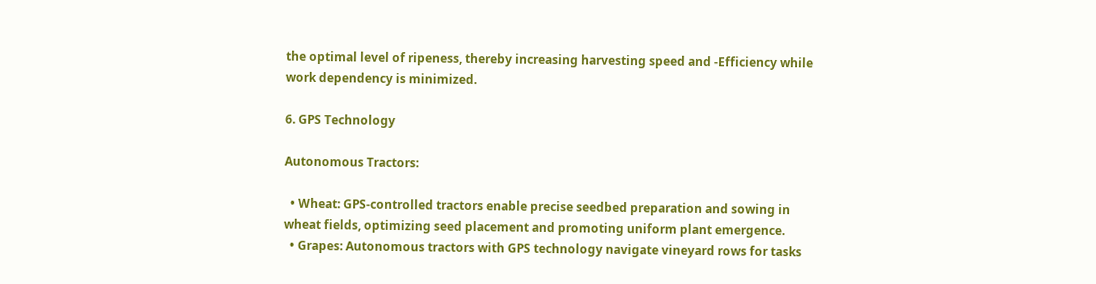the optimal level of ripeness, thereby increasing harvesting speed and -Efficiency while work dependency is minimized.

6. GPS Technology

Autonomous Tractors:

  • Wheat: GPS-controlled tractors enable precise seedbed preparation and sowing in wheat fields, optimizing seed placement and promoting uniform plant emergence.
  • Grapes: Autonomous tractors with GPS technology navigate vineyard rows for tasks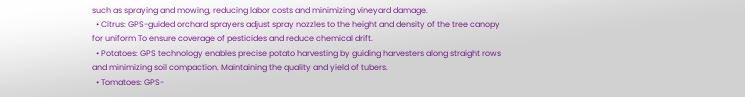such as spraying and mowing, reducing labor costs and minimizing vineyard damage.
  • Citrus: GPS-guided orchard sprayers adjust spray nozzles to the height and density of the tree canopy for uniform To ensure coverage of pesticides and reduce chemical drift.
  • Potatoes: GPS technology enables precise potato harvesting by guiding harvesters along straight rows and minimizing soil compaction. Maintaining the quality and yield of tubers.
  • Tomatoes: GPS-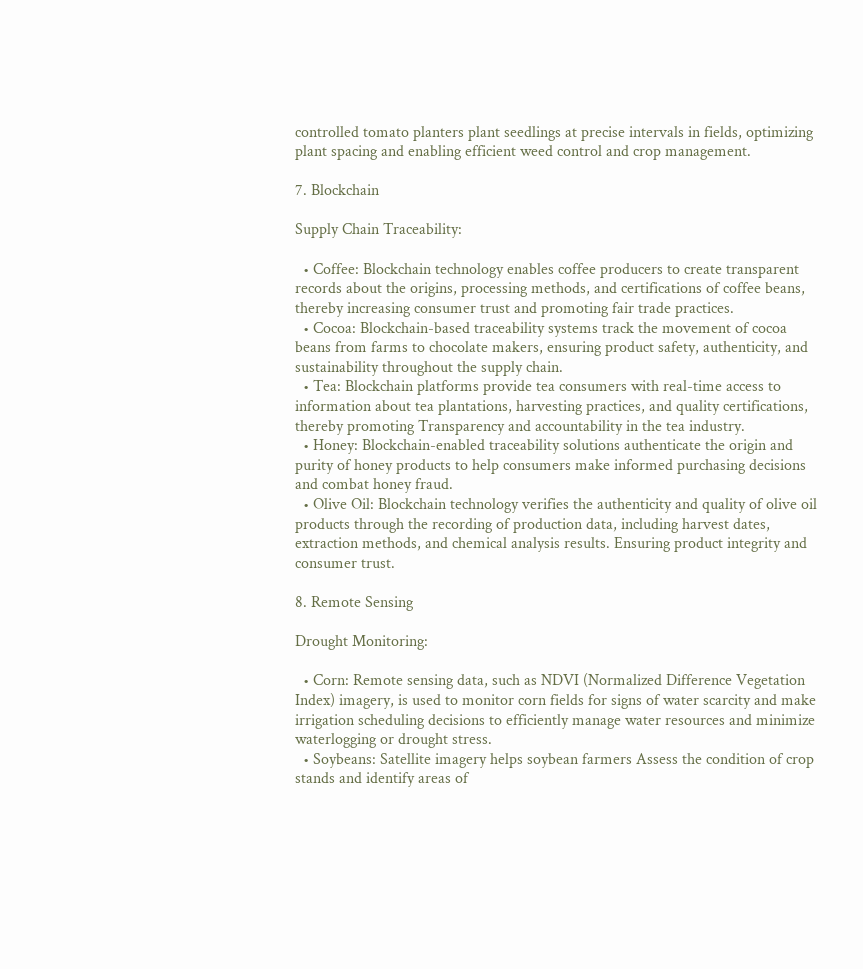controlled tomato planters plant seedlings at precise intervals in fields, optimizing plant spacing and enabling efficient weed control and crop management.

7. Blockchain

Supply Chain Traceability:

  • Coffee: Blockchain technology enables coffee producers to create transparent records about the origins, processing methods, and certifications of coffee beans, thereby increasing consumer trust and promoting fair trade practices.
  • Cocoa: Blockchain-based traceability systems track the movement of cocoa beans from farms to chocolate makers, ensuring product safety, authenticity, and sustainability throughout the supply chain.
  • Tea: Blockchain platforms provide tea consumers with real-time access to information about tea plantations, harvesting practices, and quality certifications, thereby promoting Transparency and accountability in the tea industry.
  • Honey: Blockchain-enabled traceability solutions authenticate the origin and purity of honey products to help consumers make informed purchasing decisions and combat honey fraud.
  • Olive Oil: Blockchain technology verifies the authenticity and quality of olive oil products through the recording of production data, including harvest dates, extraction methods, and chemical analysis results. Ensuring product integrity and consumer trust.

8. Remote Sensing

Drought Monitoring:

  • Corn: Remote sensing data, such as NDVI (Normalized Difference Vegetation Index) imagery, is used to monitor corn fields for signs of water scarcity and make irrigation scheduling decisions to efficiently manage water resources and minimize waterlogging or drought stress.
  • Soybeans: Satellite imagery helps soybean farmers Assess the condition of crop stands and identify areas of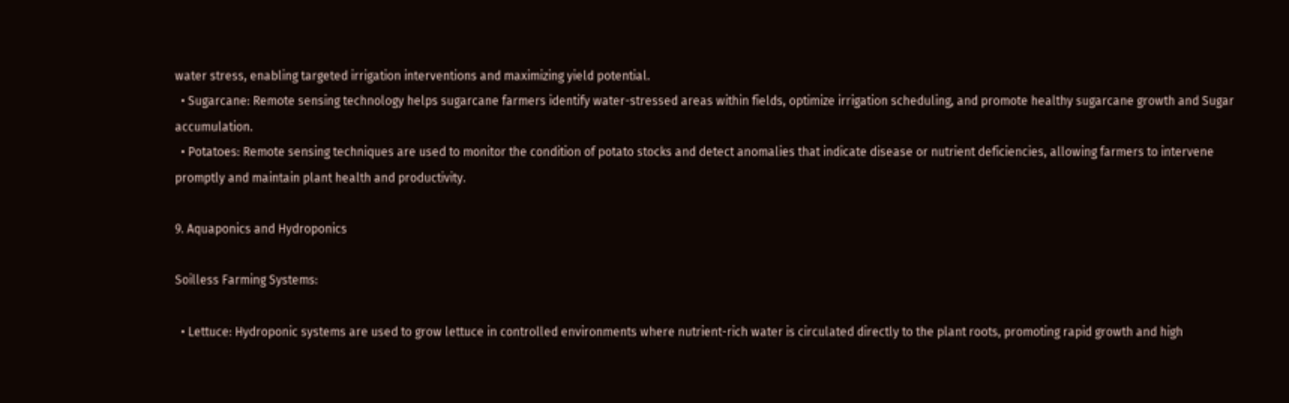water stress, enabling targeted irrigation interventions and maximizing yield potential.
  • Sugarcane: Remote sensing technology helps sugarcane farmers identify water-stressed areas within fields, optimize irrigation scheduling, and promote healthy sugarcane growth and Sugar accumulation.
  • Potatoes: Remote sensing techniques are used to monitor the condition of potato stocks and detect anomalies that indicate disease or nutrient deficiencies, allowing farmers to intervene promptly and maintain plant health and productivity.

9. Aquaponics and Hydroponics

Soilless Farming Systems:

  • Lettuce: Hydroponic systems are used to grow lettuce in controlled environments where nutrient-rich water is circulated directly to the plant roots, promoting rapid growth and high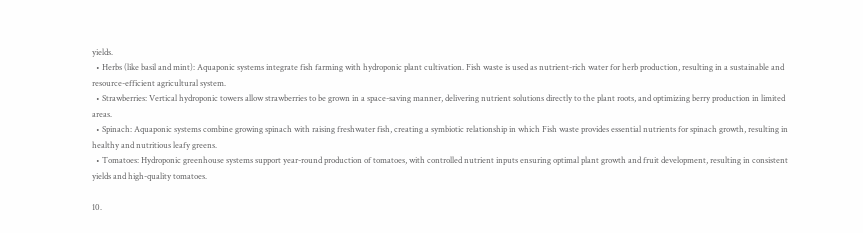yields.
  • Herbs (like basil and mint): Aquaponic systems integrate fish farming with hydroponic plant cultivation. Fish waste is used as nutrient-rich water for herb production, resulting in a sustainable and resource-efficient agricultural system.
  • Strawberries: Vertical hydroponic towers allow strawberries to be grown in a space-saving manner, delivering nutrient solutions directly to the plant roots, and optimizing berry production in limited areas.
  • Spinach: Aquaponic systems combine growing spinach with raising freshwater fish, creating a symbiotic relationship in which Fish waste provides essential nutrients for spinach growth, resulting in healthy and nutritious leafy greens.
  • Tomatoes: Hydroponic greenhouse systems support year-round production of tomatoes, with controlled nutrient inputs ensuring optimal plant growth and fruit development, resulting in consistent yields and high-quality tomatoes.

10.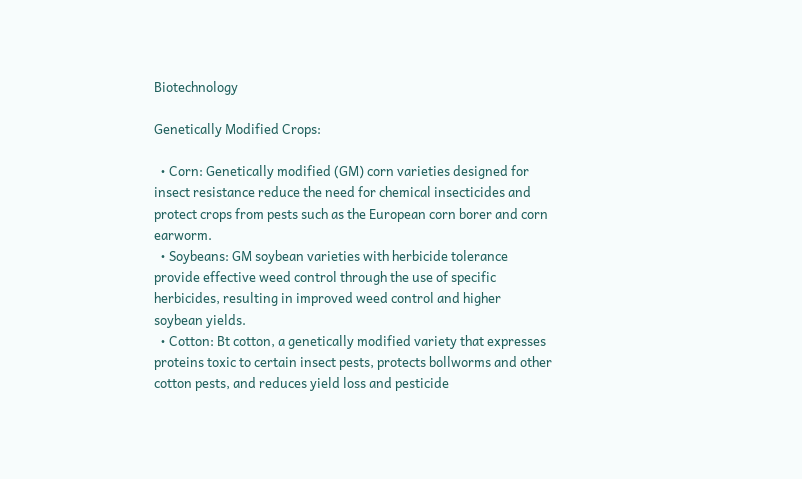Biotechnology

Genetically Modified Crops:

  • Corn: Genetically modified (GM) corn varieties designed for insect resistance reduce the need for chemical insecticides and protect crops from pests such as the European corn borer and corn earworm.
  • Soybeans: GM soybean varieties with herbicide tolerance provide effective weed control through the use of specific herbicides, resulting in improved weed control and higher soybean yields.
  • Cotton: Bt cotton, a genetically modified variety that expresses proteins toxic to certain insect pests, protects bollworms and other cotton pests, and reduces yield loss and pesticide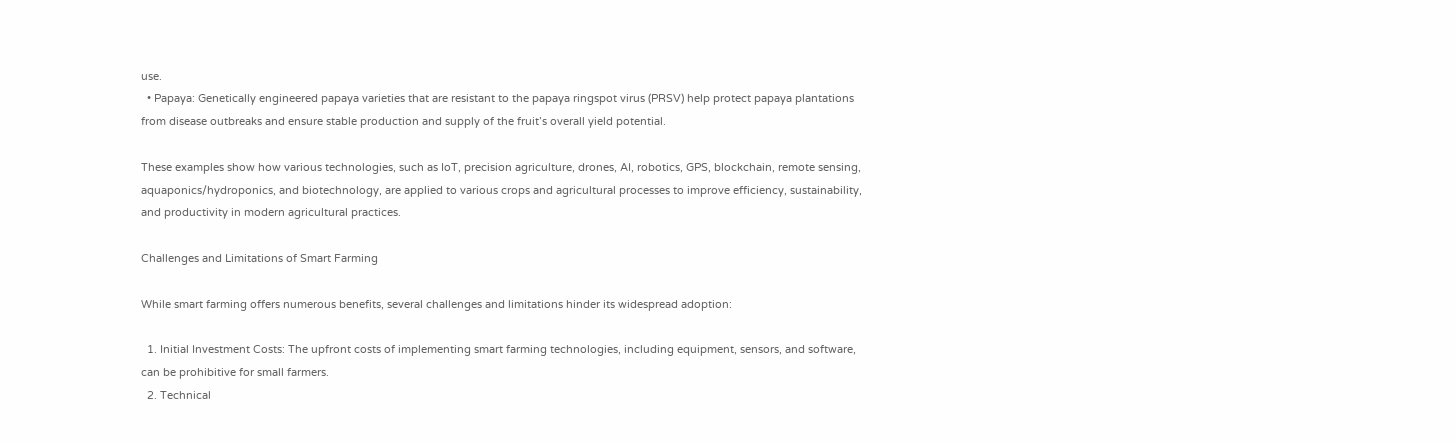use.
  • Papaya: Genetically engineered papaya varieties that are resistant to the papaya ringspot virus (PRSV) help protect papaya plantations from disease outbreaks and ensure stable production and supply of the fruit’s overall yield potential.

These examples show how various technologies, such as IoT, precision agriculture, drones, AI, robotics, GPS, blockchain, remote sensing, aquaponics/hydroponics, and biotechnology, are applied to various crops and agricultural processes to improve efficiency, sustainability, and productivity in modern agricultural practices.

Challenges and Limitations of Smart Farming

While smart farming offers numerous benefits, several challenges and limitations hinder its widespread adoption:

  1. Initial Investment Costs: The upfront costs of implementing smart farming technologies, including equipment, sensors, and software, can be prohibitive for small farmers.
  2. Technical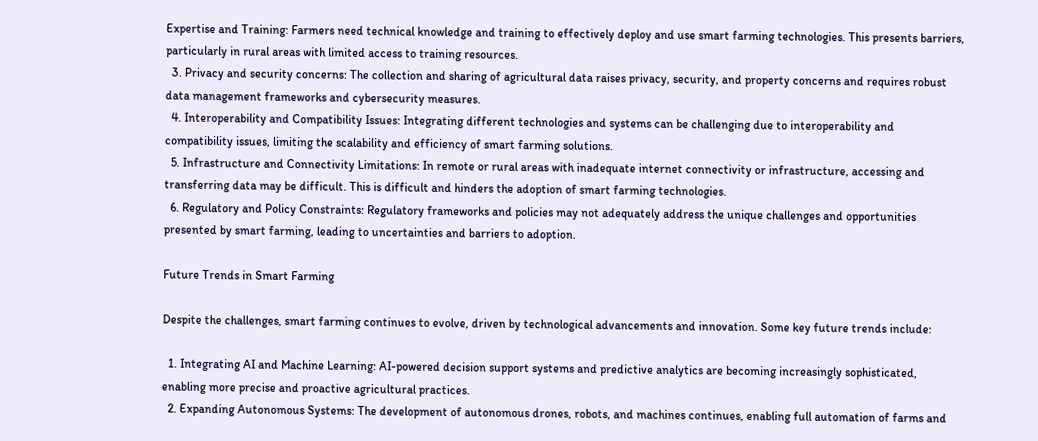Expertise and Training: Farmers need technical knowledge and training to effectively deploy and use smart farming technologies. This presents barriers, particularly in rural areas with limited access to training resources.
  3. Privacy and security concerns: The collection and sharing of agricultural data raises privacy, security, and property concerns and requires robust data management frameworks and cybersecurity measures.
  4. Interoperability and Compatibility Issues: Integrating different technologies and systems can be challenging due to interoperability and compatibility issues, limiting the scalability and efficiency of smart farming solutions.
  5. Infrastructure and Connectivity Limitations: In remote or rural areas with inadequate internet connectivity or infrastructure, accessing and transferring data may be difficult. This is difficult and hinders the adoption of smart farming technologies.
  6. Regulatory and Policy Constraints: Regulatory frameworks and policies may not adequately address the unique challenges and opportunities presented by smart farming, leading to uncertainties and barriers to adoption.

Future Trends in Smart Farming

Despite the challenges, smart farming continues to evolve, driven by technological advancements and innovation. Some key future trends include:

  1. Integrating AI and Machine Learning: AI-powered decision support systems and predictive analytics are becoming increasingly sophisticated, enabling more precise and proactive agricultural practices.
  2. Expanding Autonomous Systems: The development of autonomous drones, robots, and machines continues, enabling full automation of farms and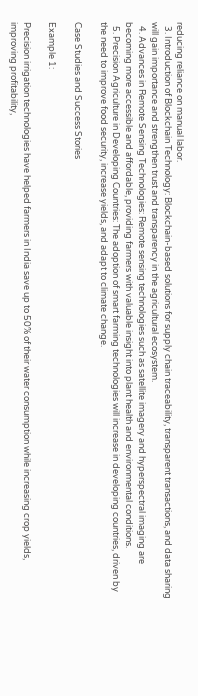reducing reliance on manual labor.
  3. Introduction of Blockchain Technology: Blockchain-based solutions for supply chain traceability, transparent transactions, and data sharing will gain importance and strengthen trust and transparency in the agricultural ecosystem.
  4. Advances in Remote Sensing Technologies: Remote sensing technologies such as satellite imagery and hyperspectral imaging are becoming more accessible and affordable, providing farmers with valuable insight into plant health and environmental conditions.
  5. Precision Agriculture in Developing Countries: The adoption of smart farming technologies will increase in developing countries, driven by the need to improve food security, increase yields, and adapt to climate change.

Case Studies and Success Stories

Example 1:

Precision irrigation technologies have helped farmers in India save up to 50% of their water consumption while increasing crop yields, improving profitability,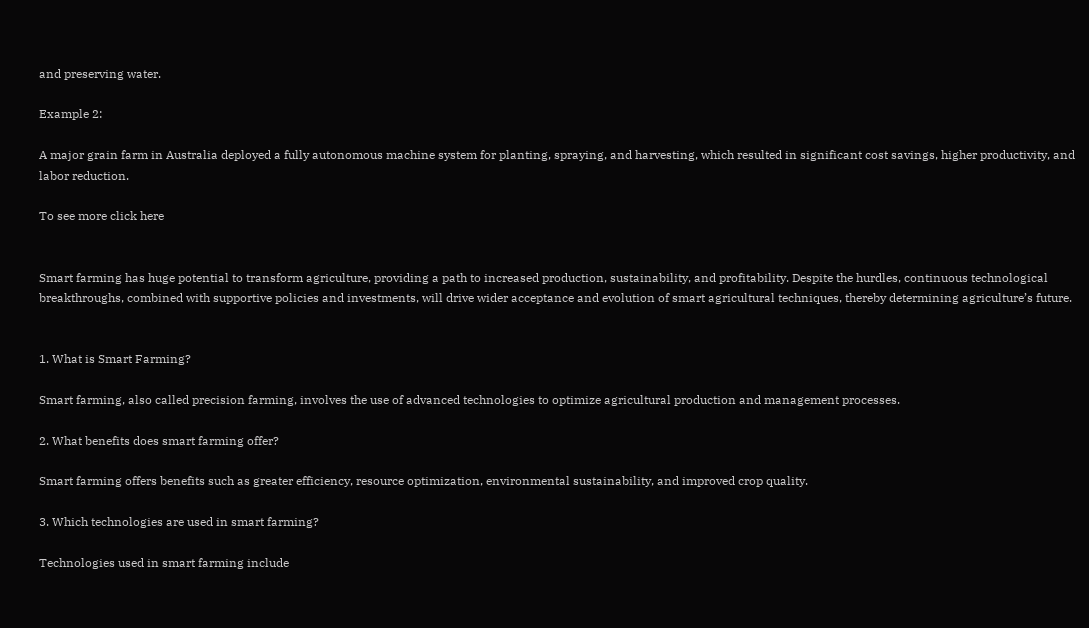and preserving water.

Example 2:

A major grain farm in Australia deployed a fully autonomous machine system for planting, spraying, and harvesting, which resulted in significant cost savings, higher productivity, and labor reduction.

To see more click here


Smart farming has huge potential to transform agriculture, providing a path to increased production, sustainability, and profitability. Despite the hurdles, continuous technological breakthroughs, combined with supportive policies and investments, will drive wider acceptance and evolution of smart agricultural techniques, thereby determining agriculture’s future.


1. What is Smart Farming?

Smart farming, also called precision farming, involves the use of advanced technologies to optimize agricultural production and management processes.

2. What benefits does smart farming offer?

Smart farming offers benefits such as greater efficiency, resource optimization, environmental sustainability, and improved crop quality.

3. Which technologies are used in smart farming?

Technologies used in smart farming include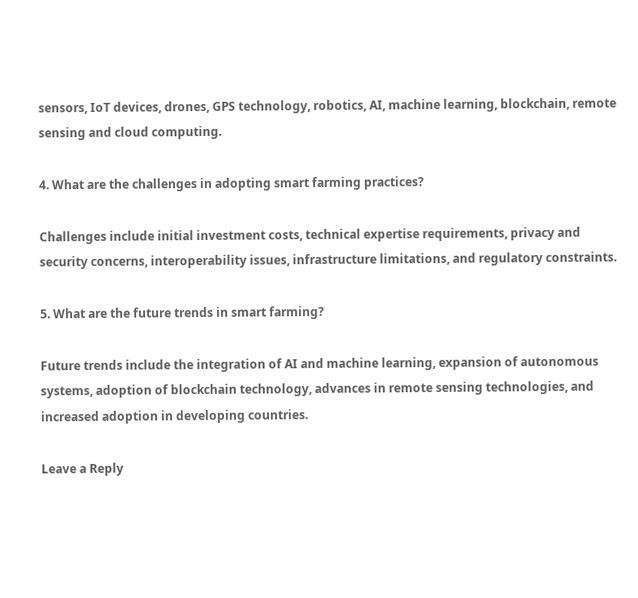sensors, IoT devices, drones, GPS technology, robotics, AI, machine learning, blockchain, remote sensing and cloud computing.

4. What are the challenges in adopting smart farming practices?

Challenges include initial investment costs, technical expertise requirements, privacy and security concerns, interoperability issues, infrastructure limitations, and regulatory constraints.

5. What are the future trends in smart farming?

Future trends include the integration of AI and machine learning, expansion of autonomous systems, adoption of blockchain technology, advances in remote sensing technologies, and increased adoption in developing countries.

Leave a Reply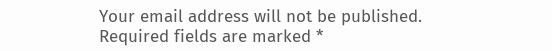Your email address will not be published. Required fields are marked *